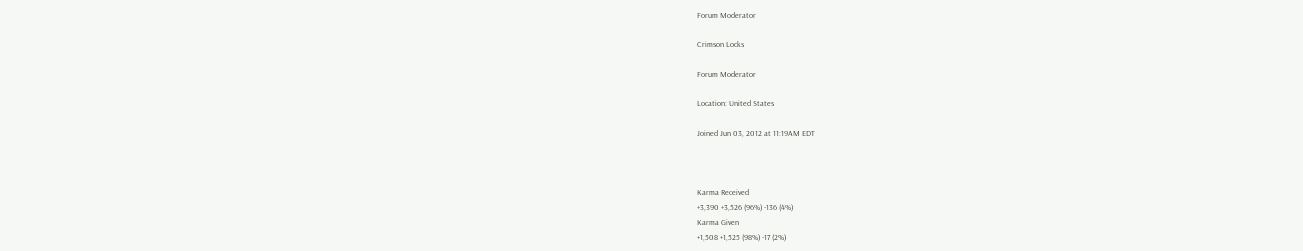Forum Moderator

Crimson Locks

Forum Moderator

Location: United States

Joined Jun 03, 2012 at 11:19AM EDT



Karma Received
+3,390 +3,526 (96%) -136 (4%)
Karma Given
+1,508 +1,525 (98%) -17 (2%)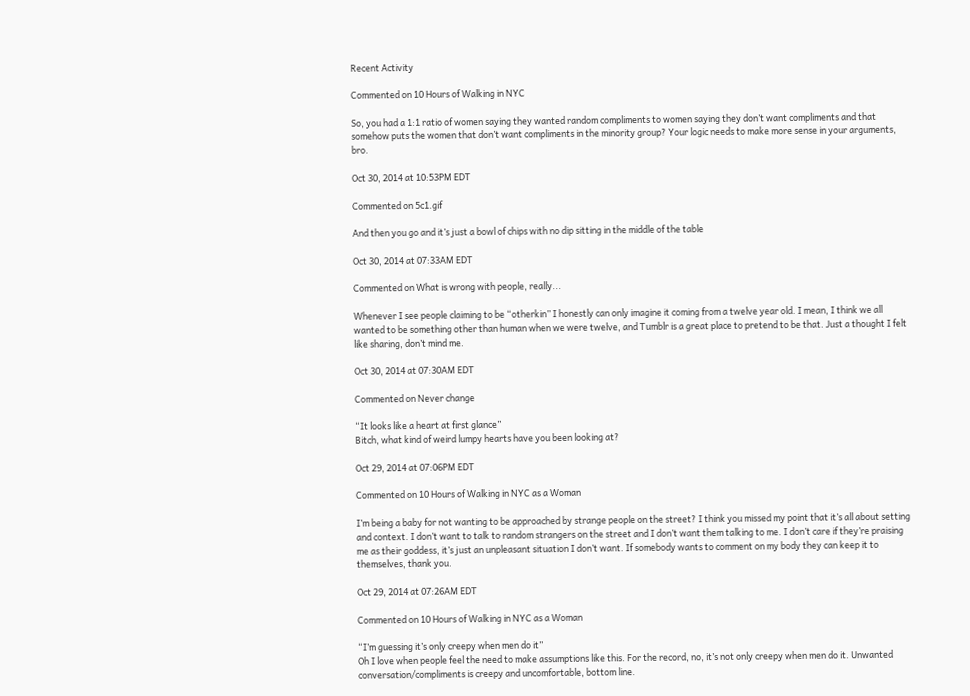Recent Activity

Commented on 10 Hours of Walking in NYC

So, you had a 1:1 ratio of women saying they wanted random compliments to women saying they don’t want compliments and that somehow puts the women that don’t want compliments in the minority group? Your logic needs to make more sense in your arguments, bro.

Oct 30, 2014 at 10:53PM EDT

Commented on 5c1.gif

And then you go and it’s just a bowl of chips with no dip sitting in the middle of the table

Oct 30, 2014 at 07:33AM EDT

Commented on What is wrong with people, really...

Whenever I see people claiming to be “otherkin” I honestly can only imagine it coming from a twelve year old. I mean, I think we all wanted to be something other than human when we were twelve, and Tumblr is a great place to pretend to be that. Just a thought I felt like sharing, don’t mind me.

Oct 30, 2014 at 07:30AM EDT

Commented on Never change

“It looks like a heart at first glance”
Bitch, what kind of weird lumpy hearts have you been looking at?

Oct 29, 2014 at 07:06PM EDT

Commented on 10 Hours of Walking in NYC as a Woman

I’m being a baby for not wanting to be approached by strange people on the street? I think you missed my point that it’s all about setting and context. I don’t want to talk to random strangers on the street and I don’t want them talking to me. I don’t care if they’re praising me as their goddess, it’s just an unpleasant situation I don’t want. If somebody wants to comment on my body they can keep it to themselves, thank you.

Oct 29, 2014 at 07:26AM EDT

Commented on 10 Hours of Walking in NYC as a Woman

“I’m guessing it’s only creepy when men do it”
Oh I love when people feel the need to make assumptions like this. For the record, no, it’s not only creepy when men do it. Unwanted conversation/compliments is creepy and uncomfortable, bottom line.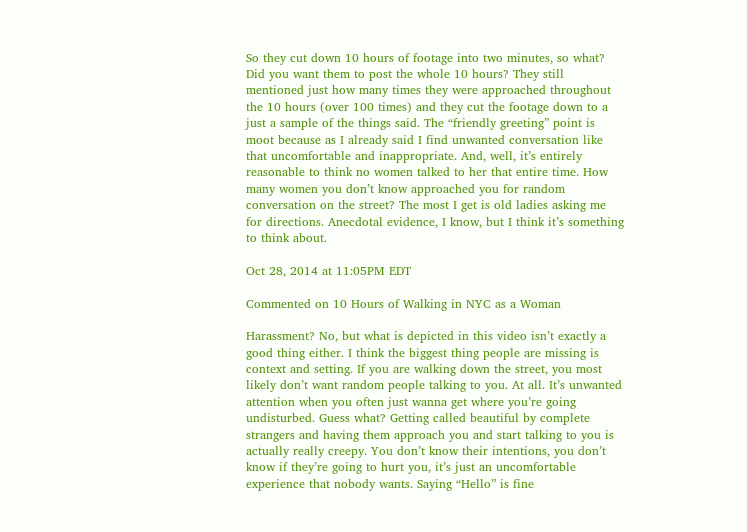So they cut down 10 hours of footage into two minutes, so what? Did you want them to post the whole 10 hours? They still mentioned just how many times they were approached throughout the 10 hours (over 100 times) and they cut the footage down to a just a sample of the things said. The “friendly greeting” point is moot because as I already said I find unwanted conversation like that uncomfortable and inappropriate. And, well, it’s entirely reasonable to think no women talked to her that entire time. How many women you don’t know approached you for random conversation on the street? The most I get is old ladies asking me for directions. Anecdotal evidence, I know, but I think it’s something to think about.

Oct 28, 2014 at 11:05PM EDT

Commented on 10 Hours of Walking in NYC as a Woman

Harassment? No, but what is depicted in this video isn’t exactly a good thing either. I think the biggest thing people are missing is context and setting. If you are walking down the street, you most likely don’t want random people talking to you. At all. It’s unwanted attention when you often just wanna get where you’re going undisturbed. Guess what? Getting called beautiful by complete strangers and having them approach you and start talking to you is actually really creepy. You don’t know their intentions, you don’t know if they’re going to hurt you, it’s just an uncomfortable experience that nobody wants. Saying “Hello” is fine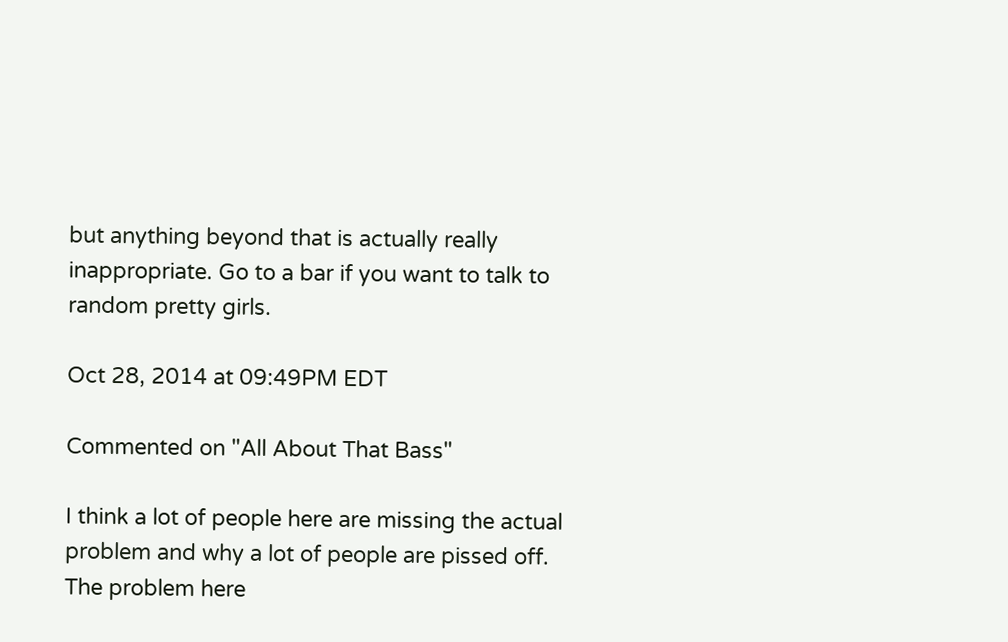but anything beyond that is actually really inappropriate. Go to a bar if you want to talk to random pretty girls.

Oct 28, 2014 at 09:49PM EDT

Commented on "All About That Bass"

I think a lot of people here are missing the actual problem and why a lot of people are pissed off. The problem here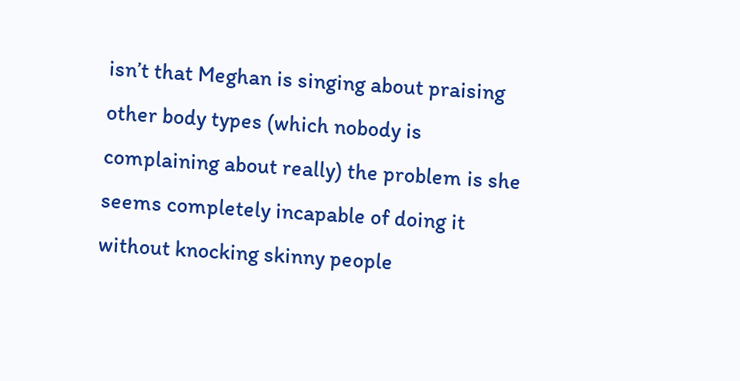isn’t that Meghan is singing about praising other body types (which nobody is complaining about really) the problem is she seems completely incapable of doing it without knocking skinny people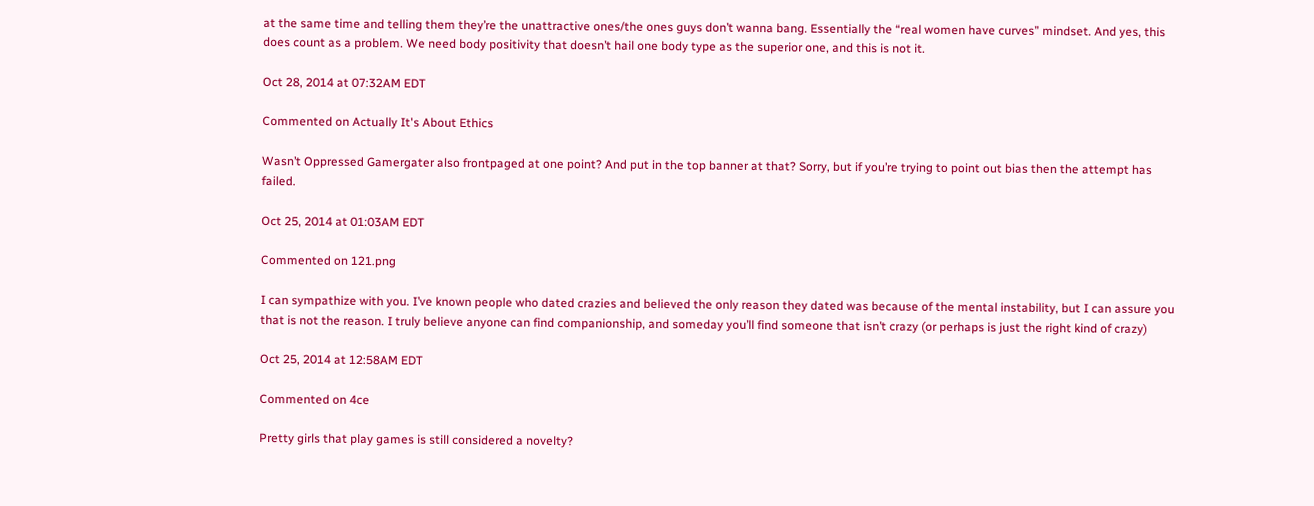at the same time and telling them they’re the unattractive ones/the ones guys don’t wanna bang. Essentially the “real women have curves” mindset. And yes, this does count as a problem. We need body positivity that doesn’t hail one body type as the superior one, and this is not it.

Oct 28, 2014 at 07:32AM EDT

Commented on Actually It's About Ethics

Wasn’t Oppressed Gamergater also frontpaged at one point? And put in the top banner at that? Sorry, but if you’re trying to point out bias then the attempt has failed.

Oct 25, 2014 at 01:03AM EDT

Commented on 121.png

I can sympathize with you. I’ve known people who dated crazies and believed the only reason they dated was because of the mental instability, but I can assure you that is not the reason. I truly believe anyone can find companionship, and someday you’ll find someone that isn’t crazy (or perhaps is just the right kind of crazy)

Oct 25, 2014 at 12:58AM EDT

Commented on 4ce

Pretty girls that play games is still considered a novelty?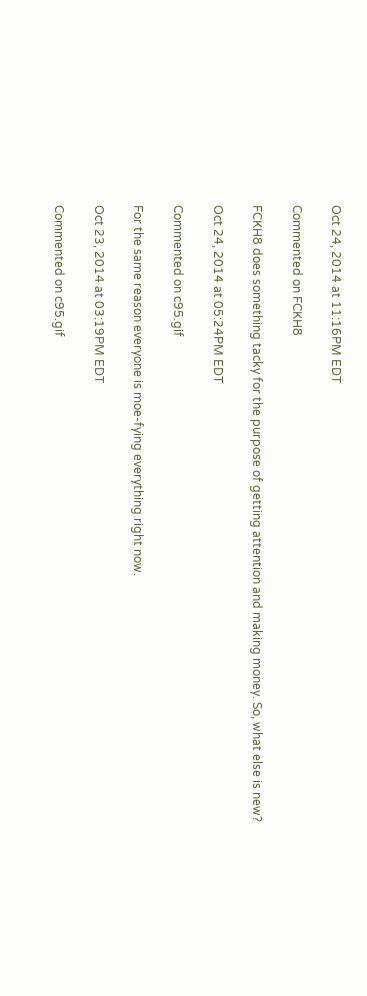Oct 24, 2014 at 11:16PM EDT

Commented on FCKH8

FCKH8 does something tacky for the purpose of getting attention and making money. So, what else is new?

Oct 24, 2014 at 05:24PM EDT

Commented on c95.gif

For the same reason everyone is moe-fying everything right now.

Oct 23, 2014 at 03:19PM EDT

Commented on c95.gif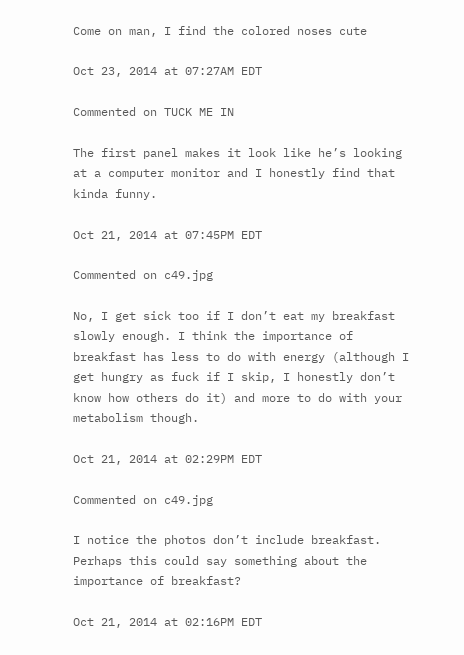Come on man, I find the colored noses cute

Oct 23, 2014 at 07:27AM EDT

Commented on TUCK ME IN

The first panel makes it look like he’s looking at a computer monitor and I honestly find that kinda funny.

Oct 21, 2014 at 07:45PM EDT

Commented on c49.jpg

No, I get sick too if I don’t eat my breakfast slowly enough. I think the importance of breakfast has less to do with energy (although I get hungry as fuck if I skip, I honestly don’t know how others do it) and more to do with your metabolism though.

Oct 21, 2014 at 02:29PM EDT

Commented on c49.jpg

I notice the photos don’t include breakfast. Perhaps this could say something about the importance of breakfast?

Oct 21, 2014 at 02:16PM EDT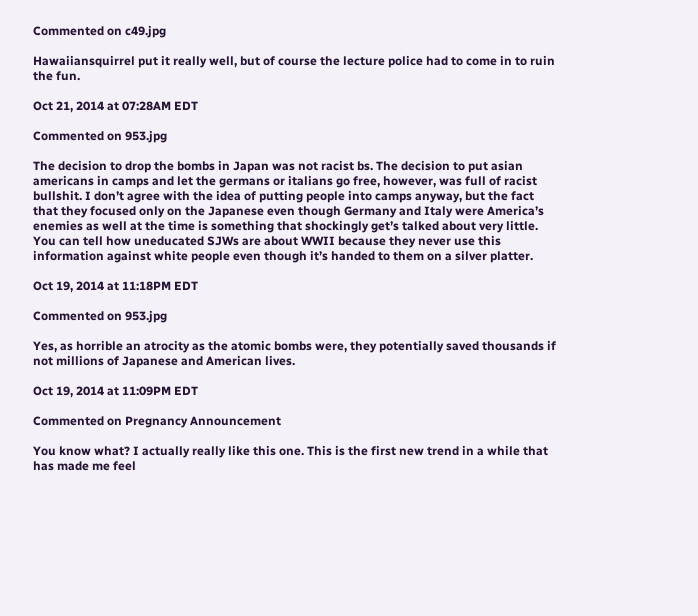Commented on c49.jpg

Hawaiiansquirrel put it really well, but of course the lecture police had to come in to ruin the fun.

Oct 21, 2014 at 07:28AM EDT

Commented on 953.jpg

The decision to drop the bombs in Japan was not racist bs. The decision to put asian americans in camps and let the germans or italians go free, however, was full of racist bullshit. I don’t agree with the idea of putting people into camps anyway, but the fact that they focused only on the Japanese even though Germany and Italy were America’s enemies as well at the time is something that shockingly get’s talked about very little. You can tell how uneducated SJWs are about WWII because they never use this information against white people even though it’s handed to them on a silver platter.

Oct 19, 2014 at 11:18PM EDT

Commented on 953.jpg

Yes, as horrible an atrocity as the atomic bombs were, they potentially saved thousands if not millions of Japanese and American lives.

Oct 19, 2014 at 11:09PM EDT

Commented on Pregnancy Announcement

You know what? I actually really like this one. This is the first new trend in a while that has made me feel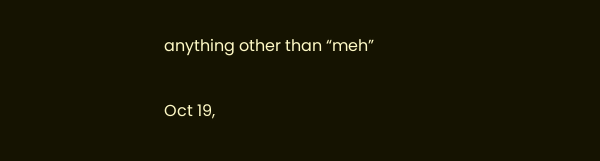anything other than “meh”

Oct 19,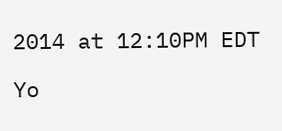2014 at 12:10PM EDT

Yo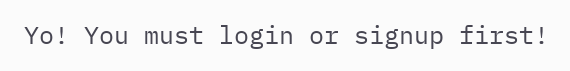Yo! You must login or signup first!